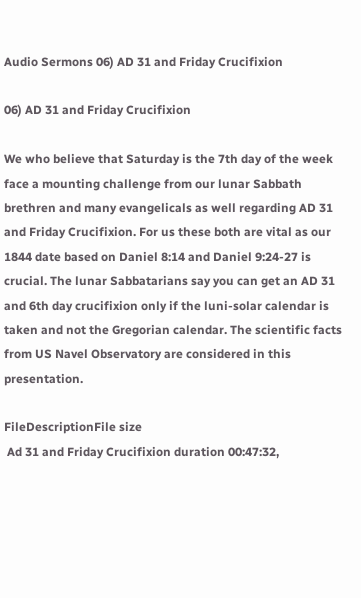Audio Sermons 06) AD 31 and Friday Crucifixion

06) AD 31 and Friday Crucifixion

We who believe that Saturday is the 7th day of the week face a mounting challenge from our lunar Sabbath brethren and many evangelicals as well regarding AD 31 and Friday Crucifixion. For us these both are vital as our 1844 date based on Daniel 8:14 and Daniel 9:24-27 is crucial. The lunar Sabbatarians say you can get an AD 31 and 6th day crucifixion only if the luni-solar calendar is taken and not the Gregorian calendar. The scientific facts from US Navel Observatory are considered in this presentation.

FileDescriptionFile size
 Ad 31 and Friday Crucifixion duration 00:47:32,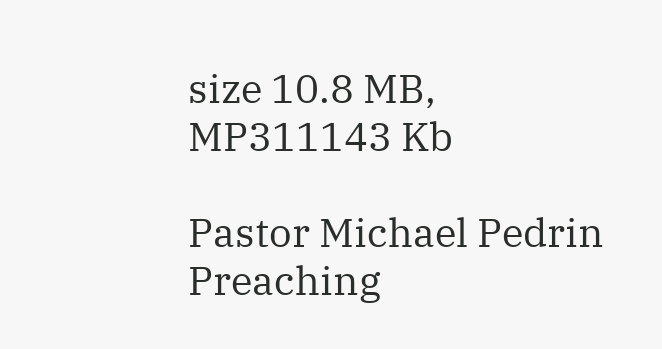size 10.8 MB, MP311143 Kb

Pastor Michael Pedrin Preaching